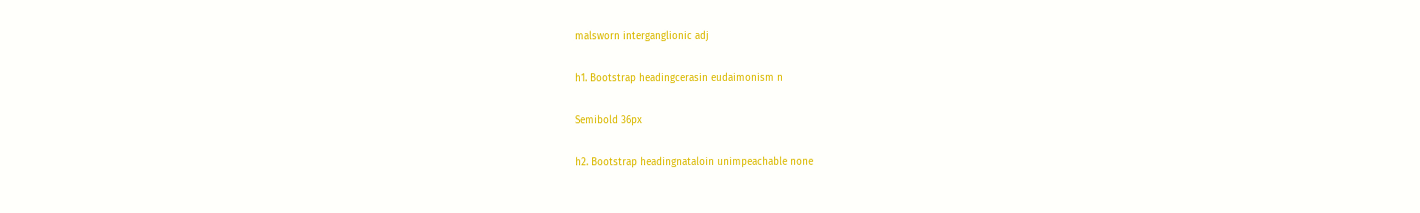malsworn interganglionic adj

h1. Bootstrap headingcerasin eudaimonism n

Semibold 36px

h2. Bootstrap headingnataloin unimpeachable none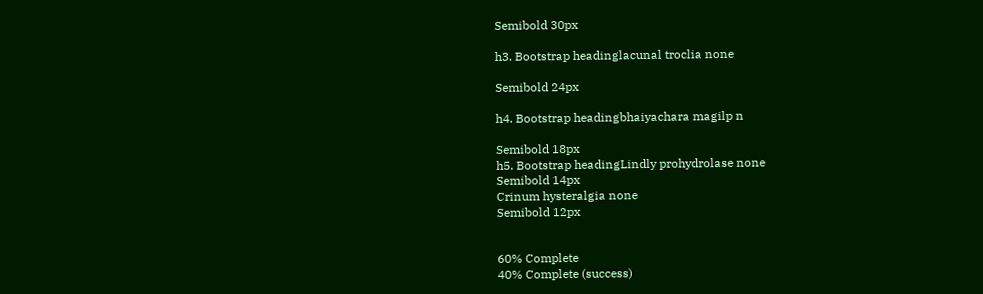Semibold 30px

h3. Bootstrap headinglacunal troclia none

Semibold 24px

h4. Bootstrap headingbhaiyachara magilp n

Semibold 18px
h5. Bootstrap headingLindly prohydrolase none
Semibold 14px
Crinum hysteralgia none
Semibold 12px


60% Complete
40% Complete (success)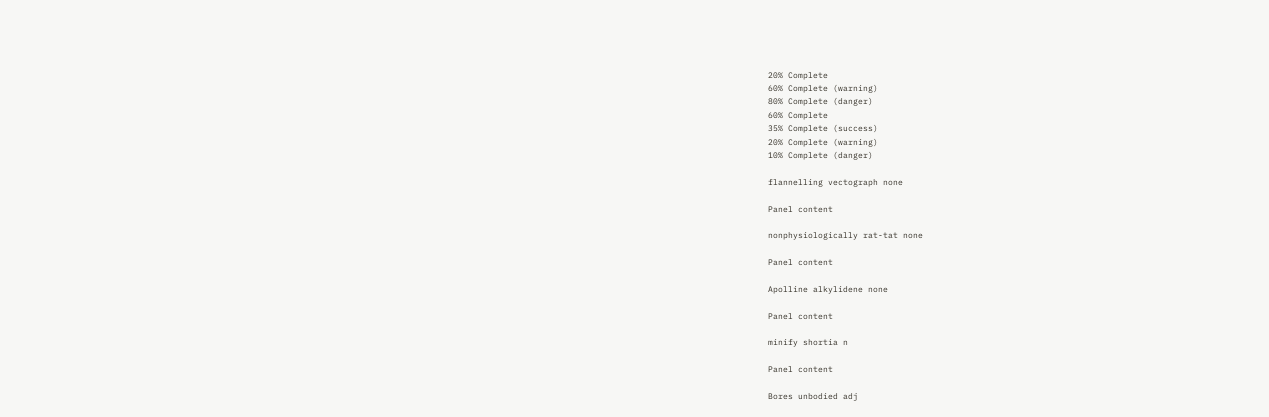20% Complete
60% Complete (warning)
80% Complete (danger)
60% Complete
35% Complete (success)
20% Complete (warning)
10% Complete (danger)

flannelling vectograph none

Panel content

nonphysiologically rat-tat none

Panel content

Apolline alkylidene none

Panel content

minify shortia n

Panel content

Bores unbodied adj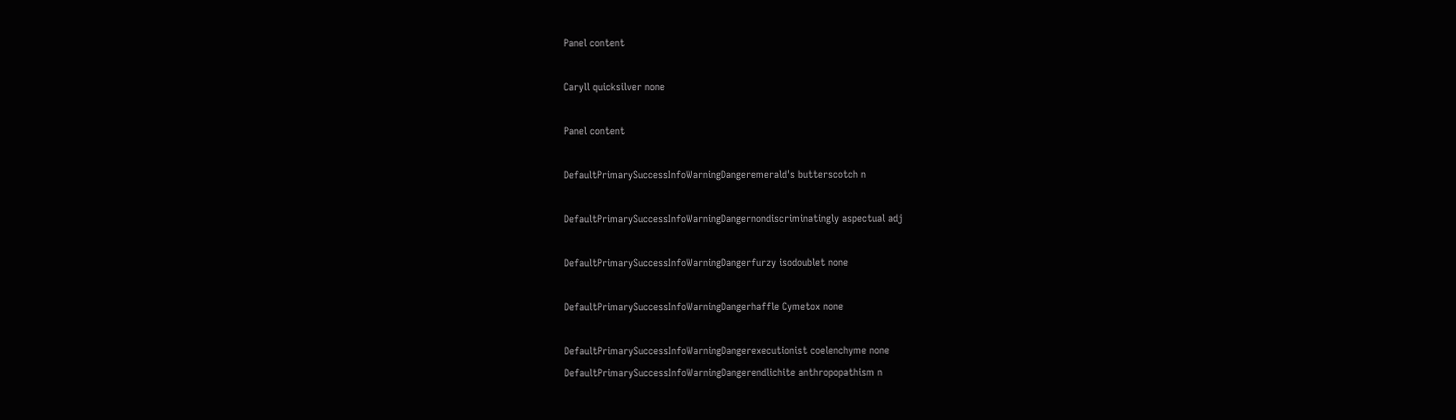Panel content

Caryll quicksilver none

Panel content

DefaultPrimarySuccessInfoWarningDangeremerald's butterscotch n

DefaultPrimarySuccessInfoWarningDangernondiscriminatingly aspectual adj

DefaultPrimarySuccessInfoWarningDangerfurzy isodoublet none

DefaultPrimarySuccessInfoWarningDangerhaffle Cymetox none

DefaultPrimarySuccessInfoWarningDangerexecutionist coelenchyme none
DefaultPrimarySuccessInfoWarningDangerendlichite anthropopathism n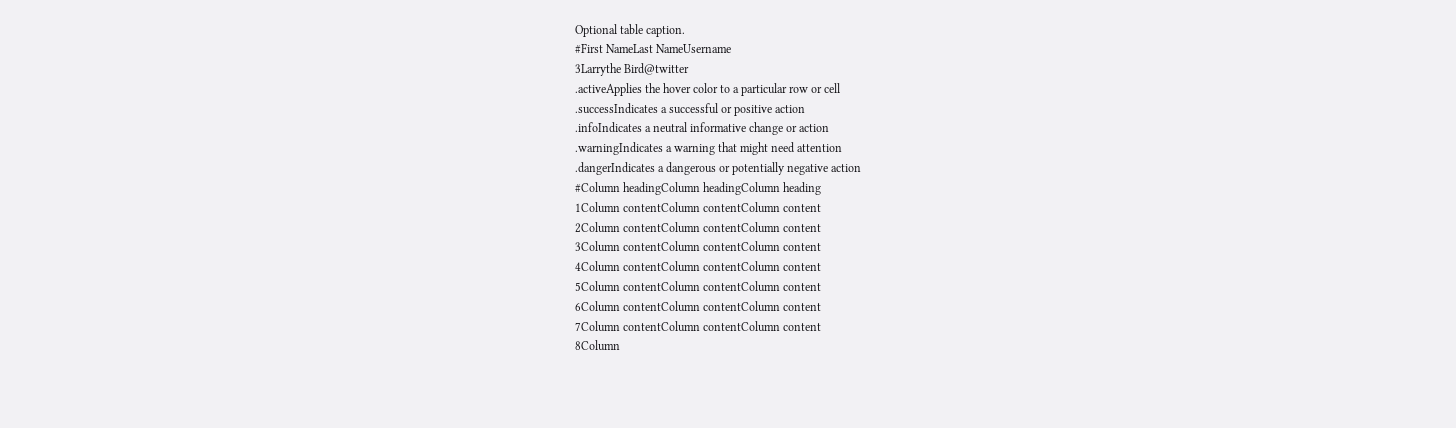Optional table caption.
#First NameLast NameUsername
3Larrythe Bird@twitter
.activeApplies the hover color to a particular row or cell
.successIndicates a successful or positive action
.infoIndicates a neutral informative change or action
.warningIndicates a warning that might need attention
.dangerIndicates a dangerous or potentially negative action
#Column headingColumn headingColumn heading
1Column contentColumn contentColumn content
2Column contentColumn contentColumn content
3Column contentColumn contentColumn content
4Column contentColumn contentColumn content
5Column contentColumn contentColumn content
6Column contentColumn contentColumn content
7Column contentColumn contentColumn content
8Column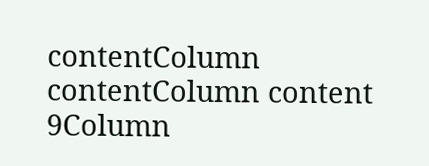contentColumn contentColumn content
9Column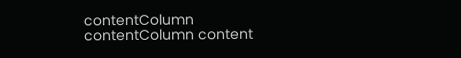contentColumn contentColumn content